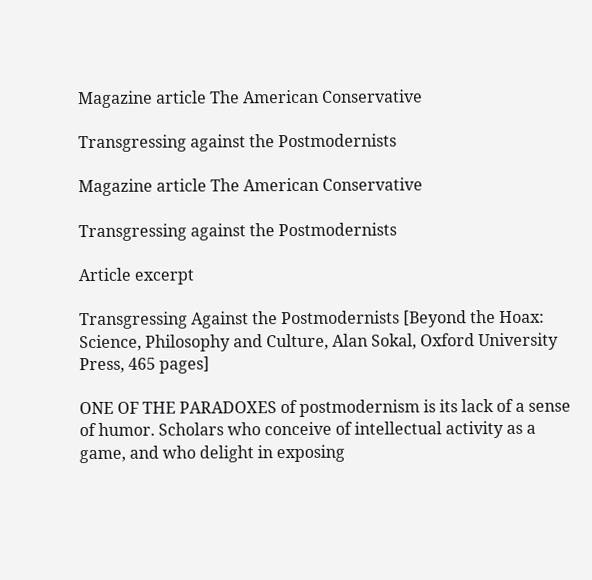Magazine article The American Conservative

Transgressing against the Postmodernists

Magazine article The American Conservative

Transgressing against the Postmodernists

Article excerpt

Transgressing Against the Postmodernists [Beyond the Hoax: Science, Philosophy and Culture, Alan Sokal, Oxford University Press, 465 pages]

ONE OF THE PARADOXES of postmodernism is its lack of a sense of humor. Scholars who conceive of intellectual activity as a game, and who delight in exposing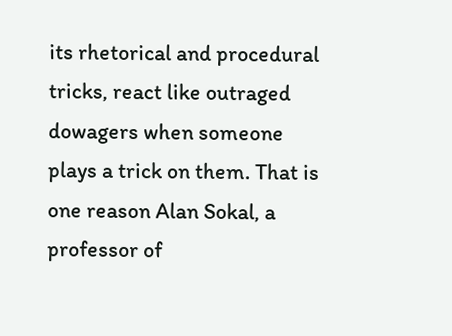its rhetorical and procedural tricks, react like outraged dowagers when someone plays a trick on them. That is one reason Alan Sokal, a professor of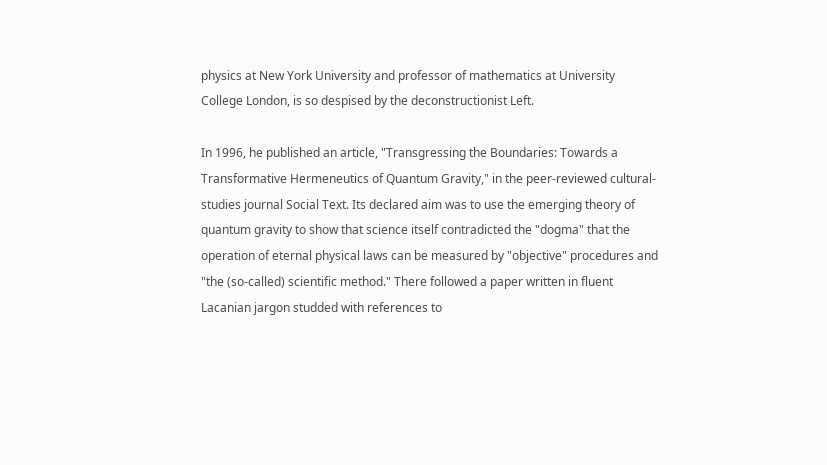physics at New York University and professor of mathematics at University College London, is so despised by the deconstructionist Left.

In 1996, he published an article, "Transgressing the Boundaries: Towards a Transformative Hermeneutics of Quantum Gravity," in the peer-reviewed cultural-studies journal Social Text. Its declared aim was to use the emerging theory of quantum gravity to show that science itself contradicted the "dogma" that the operation of eternal physical laws can be measured by "objective" procedures and "the (so-called) scientific method." There followed a paper written in fluent Lacanian jargon studded with references to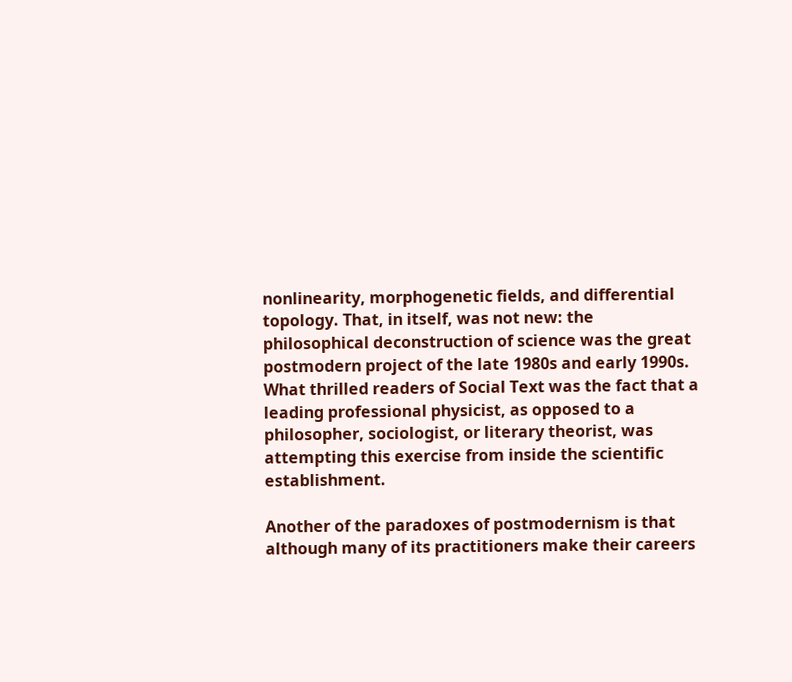nonlinearity, morphogenetic fields, and differential topology. That, in itself, was not new: the philosophical deconstruction of science was the great postmodern project of the late 1980s and early 1990s. What thrilled readers of Social Text was the fact that a leading professional physicist, as opposed to a philosopher, sociologist, or literary theorist, was attempting this exercise from inside the scientific establishment.

Another of the paradoxes of postmodernism is that although many of its practitioners make their careers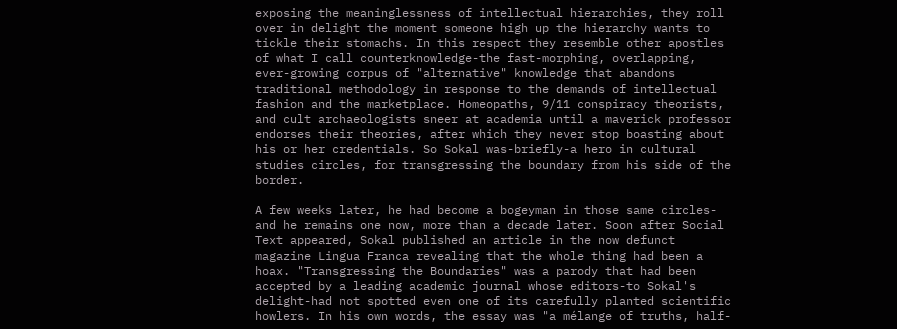exposing the meaninglessness of intellectual hierarchies, they roll over in delight the moment someone high up the hierarchy wants to tickle their stomachs. In this respect they resemble other apostles of what I call counterknowledge-the fast-morphing, overlapping, ever-growing corpus of "alternative" knowledge that abandons traditional methodology in response to the demands of intellectual fashion and the marketplace. Homeopaths, 9/11 conspiracy theorists, and cult archaeologists sneer at academia until a maverick professor endorses their theories, after which they never stop boasting about his or her credentials. So Sokal was-briefly-a hero in cultural studies circles, for transgressing the boundary from his side of the border.

A few weeks later, he had become a bogeyman in those same circles-and he remains one now, more than a decade later. Soon after Social Text appeared, Sokal published an article in the now defunct magazine Lingua Franca revealing that the whole thing had been a hoax. "Transgressing the Boundaries" was a parody that had been accepted by a leading academic journal whose editors-to Sokal's delight-had not spotted even one of its carefully planted scientific howlers. In his own words, the essay was "a mélange of truths, half-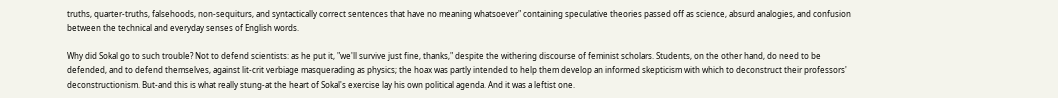truths, quarter-truths, falsehoods, non-sequiturs, and syntactically correct sentences that have no meaning whatsoever" containing speculative theories passed off as science, absurd analogies, and confusion between the technical and everyday senses of English words.

Why did Sokal go to such trouble? Not to defend scientists: as he put it, "we'll survive just fine, thanks," despite the withering discourse of feminist scholars. Students, on the other hand, do need to be defended, and to defend themselves, against lit-crit verbiage masquerading as physics; the hoax was partly intended to help them develop an informed skepticism with which to deconstruct their professors' deconstructionism. But-and this is what really stung-at the heart of Sokal's exercise lay his own political agenda. And it was a leftist one.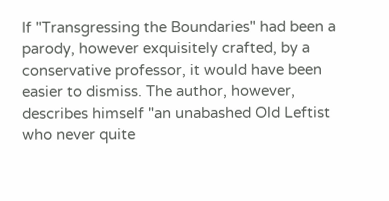If "Transgressing the Boundaries" had been a parody, however exquisitely crafted, by a conservative professor, it would have been easier to dismiss. The author, however, describes himself "an unabashed Old Leftist who never quite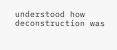understood how deconstruction was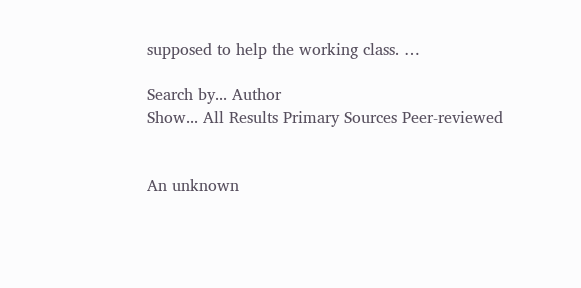supposed to help the working class. …

Search by... Author
Show... All Results Primary Sources Peer-reviewed


An unknown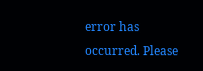error has occurred. Please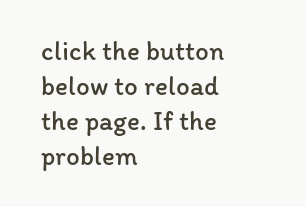click the button below to reload the page. If the problem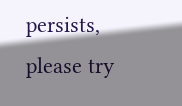persists, please try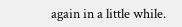again in a little while.